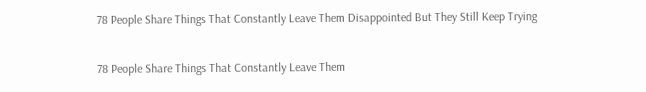78 People Share Things That Constantly Leave Them Disappointed But They Still Keep Trying

78 People Share Things That Constantly Leave Them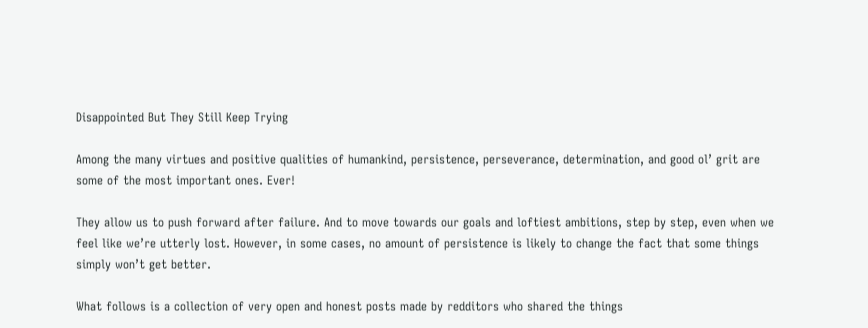Disappointed But They Still Keep Trying

Among the many virtues and positive qualities of humankind, persistence, perseverance, determination, and good ol’ grit are some of the most important ones. Ever!

They allow us to push forward after failure. And to move towards our goals and loftiest ambitions, step by step, even when we feel like we’re utterly lost. However, in some cases, no amount of persistence is likely to change the fact that some things simply won’t get better.

What follows is a collection of very open and honest posts made by redditors who shared the things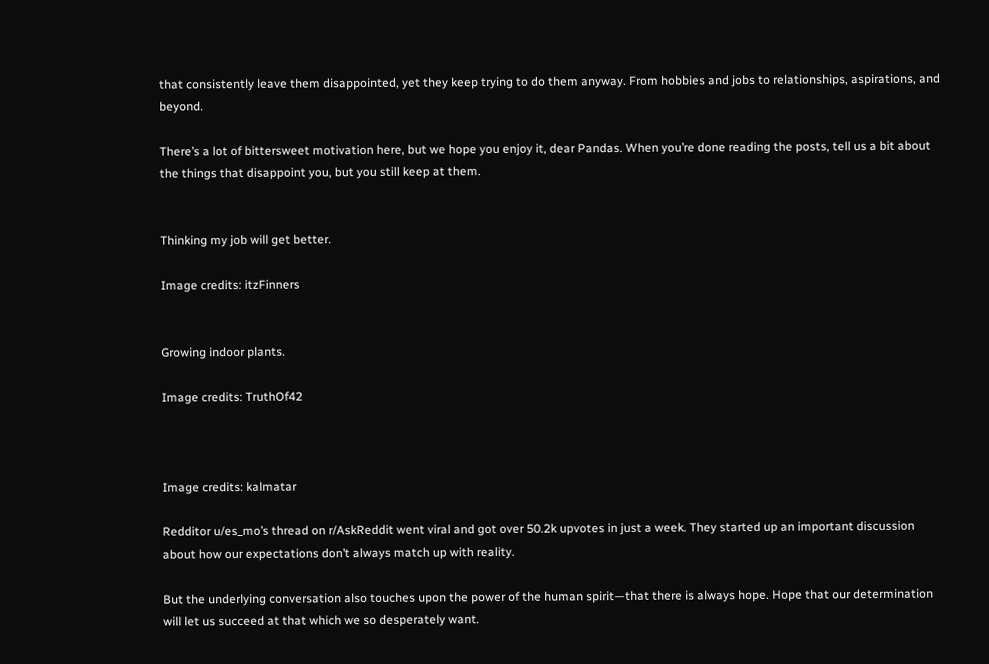that consistently leave them disappointed, yet they keep trying to do them anyway. From hobbies and jobs to relationships, aspirations, and beyond.

There’s a lot of bittersweet motivation here, but we hope you enjoy it, dear Pandas. When you’re done reading the posts, tell us a bit about the things that disappoint you, but you still keep at them.


Thinking my job will get better.

Image credits: itzFinners


Growing indoor plants.

Image credits: TruthOf42



Image credits: kalmatar

Redditor u/es_mo’s thread on r/AskReddit went viral and got over 50.2k upvotes in just a week. They started up an important discussion about how our expectations don’t always match up with reality.

But the underlying conversation also touches upon the power of the human spirit—that there is always hope. Hope that our determination will let us succeed at that which we so desperately want.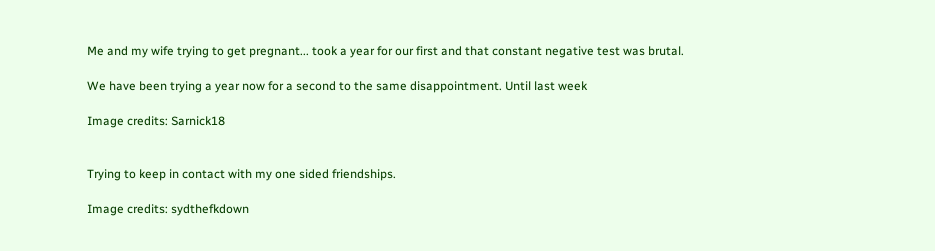Me and my wife trying to get pregnant... took a year for our first and that constant negative test was brutal.

We have been trying a year now for a second to the same disappointment. Until last week

Image credits: Sarnick18


Trying to keep in contact with my one sided friendships.

Image credits: sydthefkdown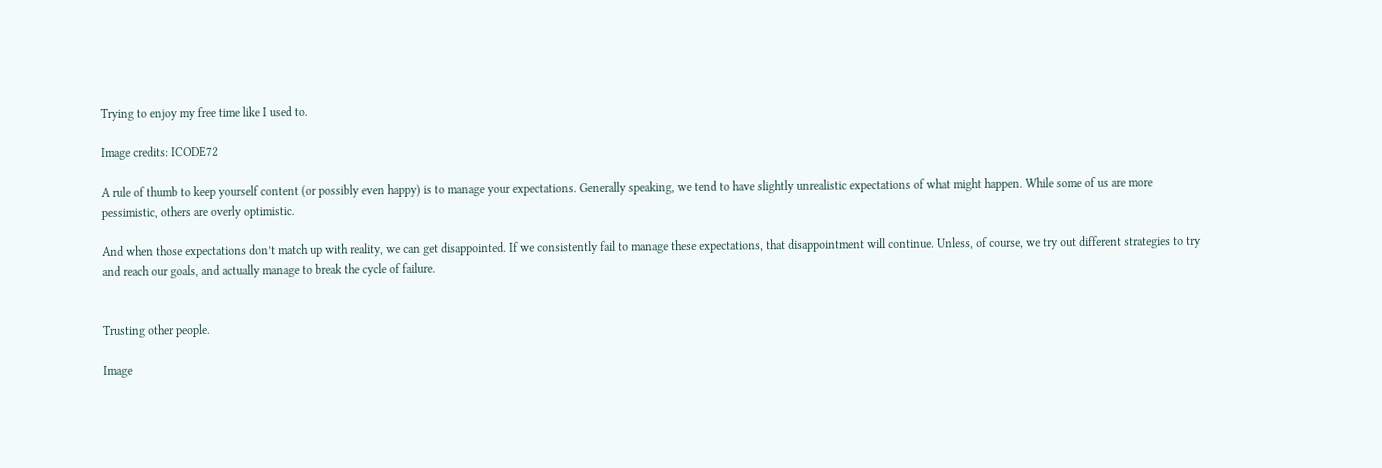Trying to enjoy my free time like I used to.

Image credits: ICODE72

A rule of thumb to keep yourself content (or possibly even happy) is to manage your expectations. Generally speaking, we tend to have slightly unrealistic expectations of what might happen. While some of us are more pessimistic, others are overly optimistic.

And when those expectations don’t match up with reality, we can get disappointed. If we consistently fail to manage these expectations, that disappointment will continue. Unless, of course, we try out different strategies to try and reach our goals, and actually manage to break the cycle of failure.


Trusting other people.

Image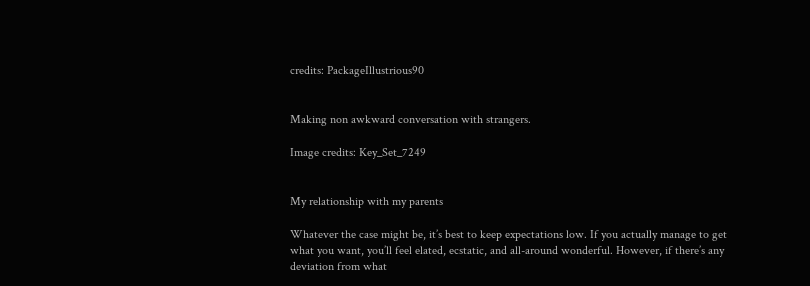credits: PackageIllustrious90


Making non awkward conversation with strangers.

Image credits: Key_Set_7249


My relationship with my parents

Whatever the case might be, it’s best to keep expectations low. If you actually manage to get what you want, you’ll feel elated, ecstatic, and all-around wonderful. However, if there’s any deviation from what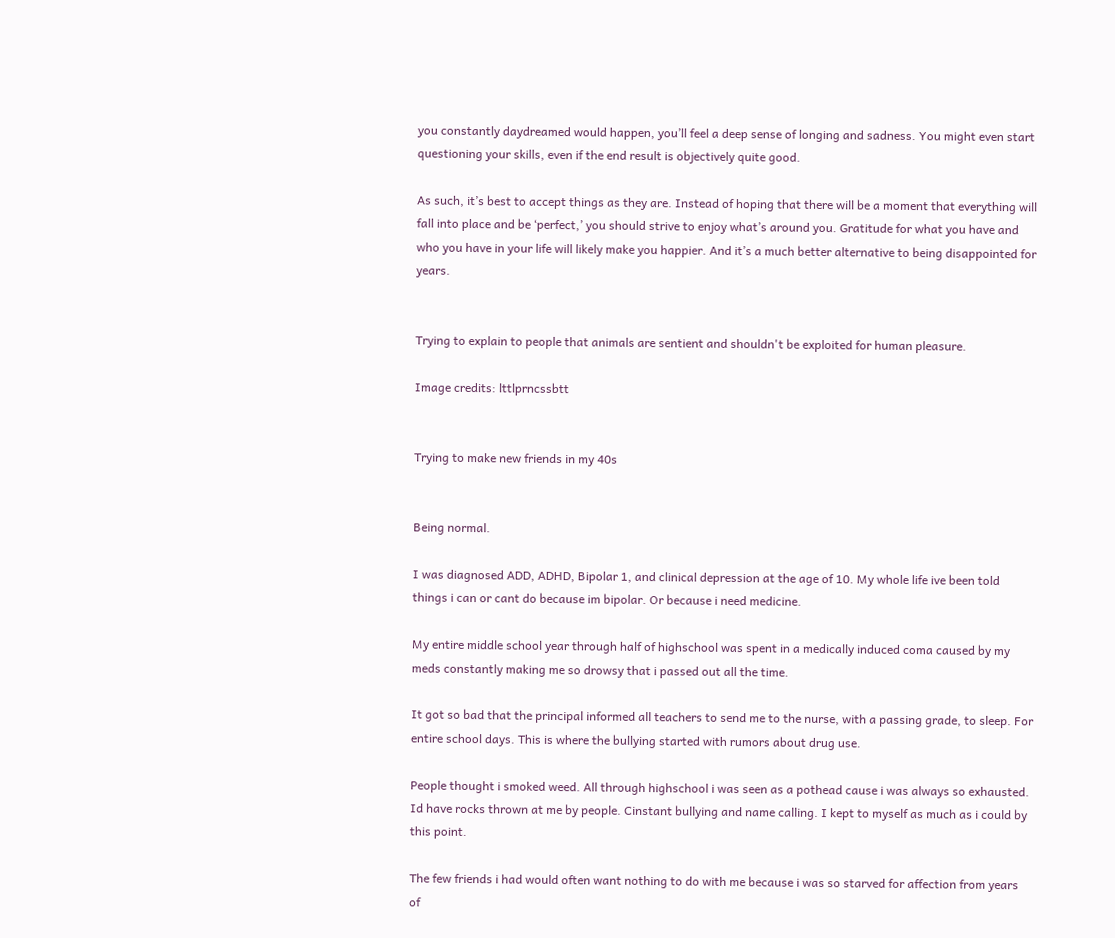you constantly daydreamed would happen, you’ll feel a deep sense of longing and sadness. You might even start questioning your skills, even if the end result is objectively quite good.

As such, it’s best to accept things as they are. Instead of hoping that there will be a moment that everything will fall into place and be ‘perfect,’ you should strive to enjoy what’s around you. Gratitude for what you have and who you have in your life will likely make you happier. And it’s a much better alternative to being disappointed for years.


Trying to explain to people that animals are sentient and shouldn't be exploited for human pleasure.

Image credits: lttlprncssbtt


Trying to make new friends in my 40s


Being normal.

I was diagnosed ADD, ADHD, Bipolar 1, and clinical depression at the age of 10. My whole life ive been told things i can or cant do because im bipolar. Or because i need medicine.

My entire middle school year through half of highschool was spent in a medically induced coma caused by my meds constantly making me so drowsy that i passed out all the time.

It got so bad that the principal informed all teachers to send me to the nurse, with a passing grade, to sleep. For entire school days. This is where the bullying started with rumors about drug use.

People thought i smoked weed. All through highschool i was seen as a pothead cause i was always so exhausted. Id have rocks thrown at me by people. Cinstant bullying and name calling. I kept to myself as much as i could by this point.

The few friends i had would often want nothing to do with me because i was so starved for affection from years of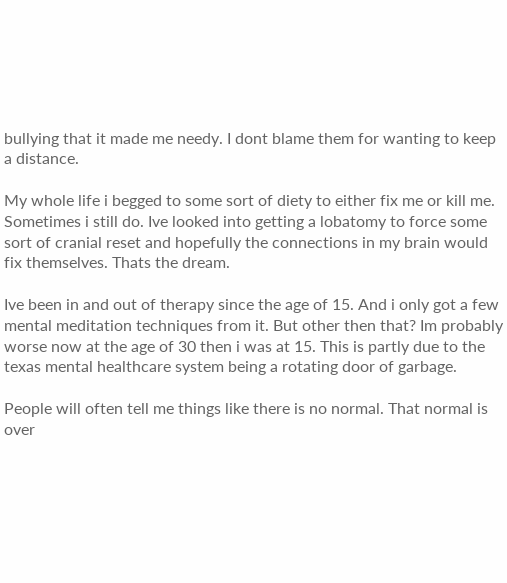bullying that it made me needy. I dont blame them for wanting to keep a distance.

My whole life i begged to some sort of diety to either fix me or kill me. Sometimes i still do. Ive looked into getting a lobatomy to force some sort of cranial reset and hopefully the connections in my brain would fix themselves. Thats the dream.

Ive been in and out of therapy since the age of 15. And i only got a few mental meditation techniques from it. But other then that? Im probably worse now at the age of 30 then i was at 15. This is partly due to the texas mental healthcare system being a rotating door of garbage.

People will often tell me things like there is no normal. That normal is over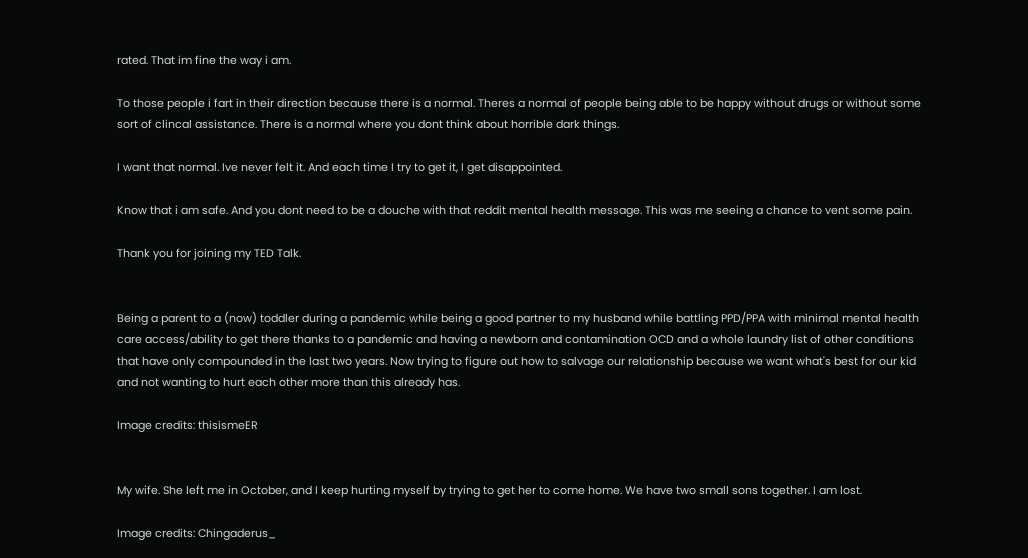rated. That im fine the way i am.

To those people i fart in their direction because there is a normal. Theres a normal of people being able to be happy without drugs or without some sort of clincal assistance. There is a normal where you dont think about horrible dark things.

I want that normal. Ive never felt it. And each time I try to get it, I get disappointed.

Know that i am safe. And you dont need to be a douche with that reddit mental health message. This was me seeing a chance to vent some pain.

Thank you for joining my TED Talk.


Being a parent to a (now) toddler during a pandemic while being a good partner to my husband while battling PPD/PPA with minimal mental health care access/ability to get there thanks to a pandemic and having a newborn and contamination OCD and a whole laundry list of other conditions that have only compounded in the last two years. Now trying to figure out how to salvage our relationship because we want what's best for our kid and not wanting to hurt each other more than this already has.

Image credits: thisismeER


My wife. She left me in October, and I keep hurting myself by trying to get her to come home. We have two small sons together. I am lost.

Image credits: Chingaderus_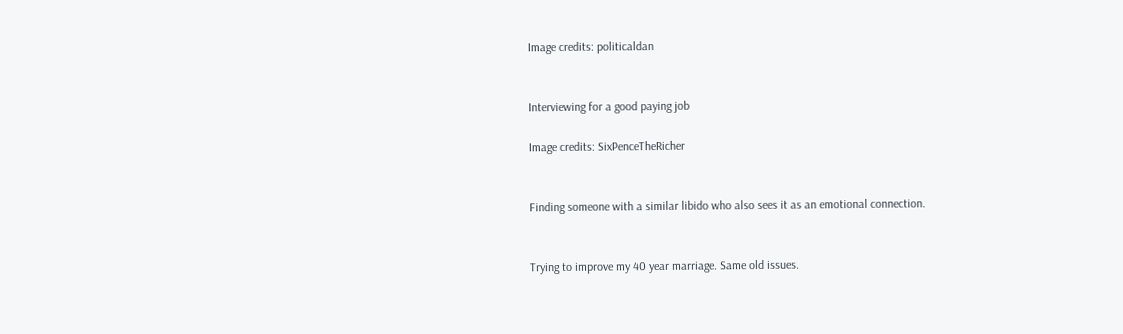Image credits: politicaldan


Interviewing for a good paying job

Image credits: SixPenceTheRicher


Finding someone with a similar libido who also sees it as an emotional connection.


Trying to improve my 40 year marriage. Same old issues.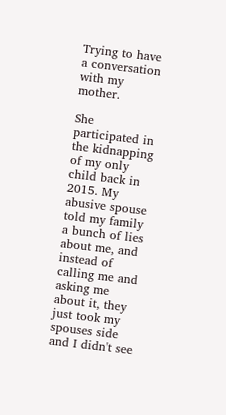Trying to have a conversation with my mother.

She participated in the kidnapping of my only child back in 2015. My abusive spouse told my family a bunch of lies about me, and instead of calling me and asking me about it, they just took my spouses side and I didn't see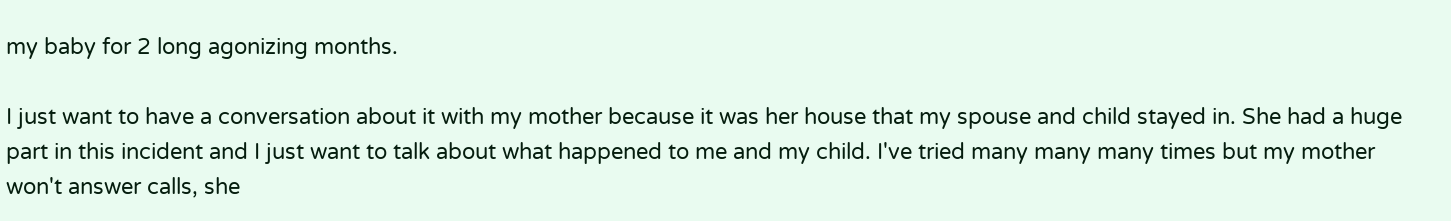my baby for 2 long agonizing months.

I just want to have a conversation about it with my mother because it was her house that my spouse and child stayed in. She had a huge part in this incident and I just want to talk about what happened to me and my child. I've tried many many many times but my mother won't answer calls, she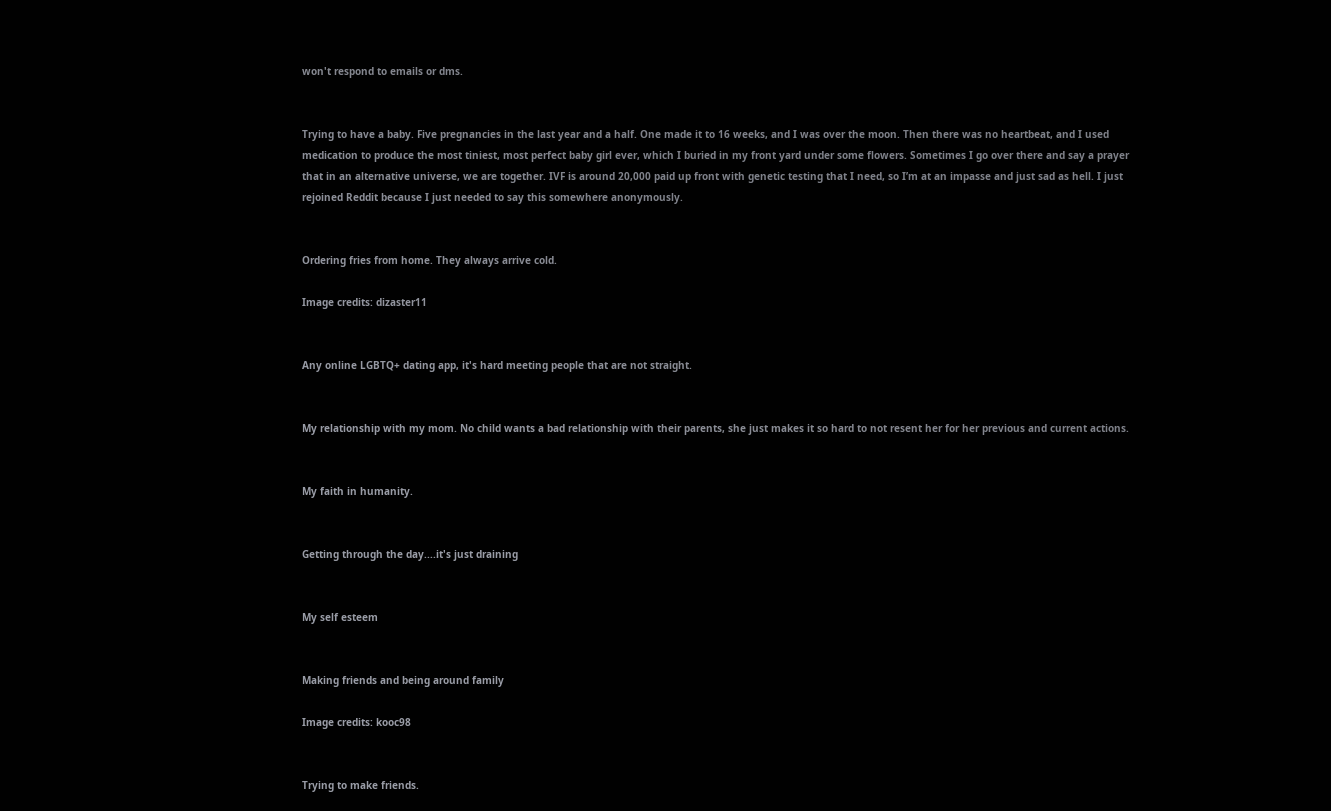won't respond to emails or dms.


Trying to have a baby. Five pregnancies in the last year and a half. One made it to 16 weeks, and I was over the moon. Then there was no heartbeat, and I used medication to produce the most tiniest, most perfect baby girl ever, which I buried in my front yard under some flowers. Sometimes I go over there and say a prayer that in an alternative universe, we are together. IVF is around 20,000 paid up front with genetic testing that I need, so I’m at an impasse and just sad as hell. I just rejoined Reddit because I just needed to say this somewhere anonymously.


Ordering fries from home. They always arrive cold.

Image credits: dizaster11


Any online LGBTQ+ dating app, it's hard meeting people that are not straight.


My relationship with my mom. No child wants a bad relationship with their parents, she just makes it so hard to not resent her for her previous and current actions.


My faith in humanity.


Getting through the day....it's just draining


My self esteem


Making friends and being around family

Image credits: kooc98


Trying to make friends.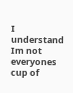I understand Im not everyones cup of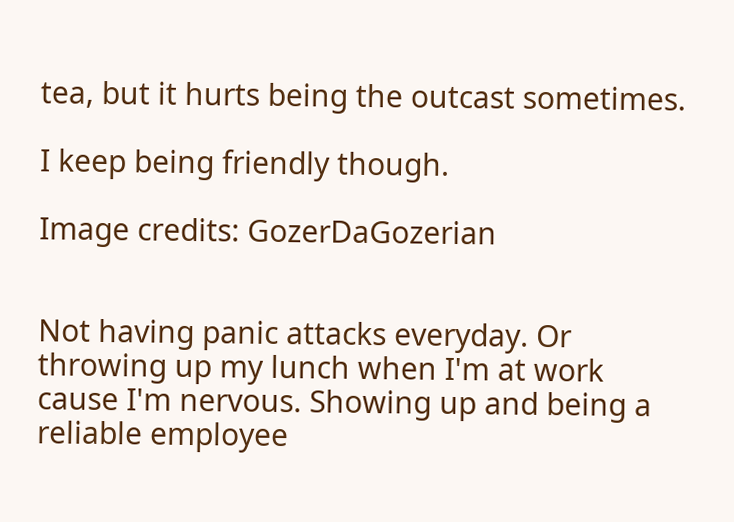tea, but it hurts being the outcast sometimes.

I keep being friendly though.

Image credits: GozerDaGozerian


Not having panic attacks everyday. Or throwing up my lunch when I'm at work cause I'm nervous. Showing up and being a reliable employee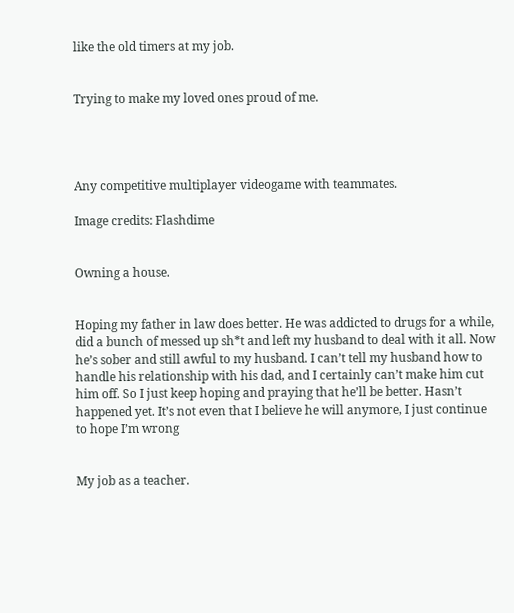like the old timers at my job.


Trying to make my loved ones proud of me.




Any competitive multiplayer videogame with teammates.

Image credits: Flashdime


Owning a house.


Hoping my father in law does better. He was addicted to drugs for a while, did a bunch of messed up sh*t and left my husband to deal with it all. Now he’s sober and still awful to my husband. I can’t tell my husband how to handle his relationship with his dad, and I certainly can’t make him cut him off. So I just keep hoping and praying that he’ll be better. Hasn’t happened yet. It’s not even that I believe he will anymore, I just continue to hope I’m wrong


My job as a teacher.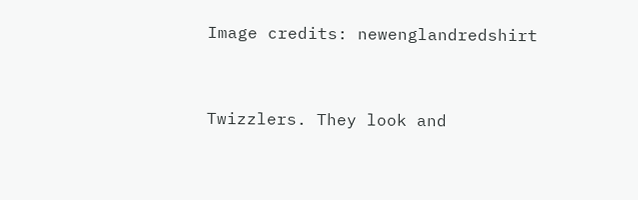Image credits: newenglandredshirt


Twizzlers. They look and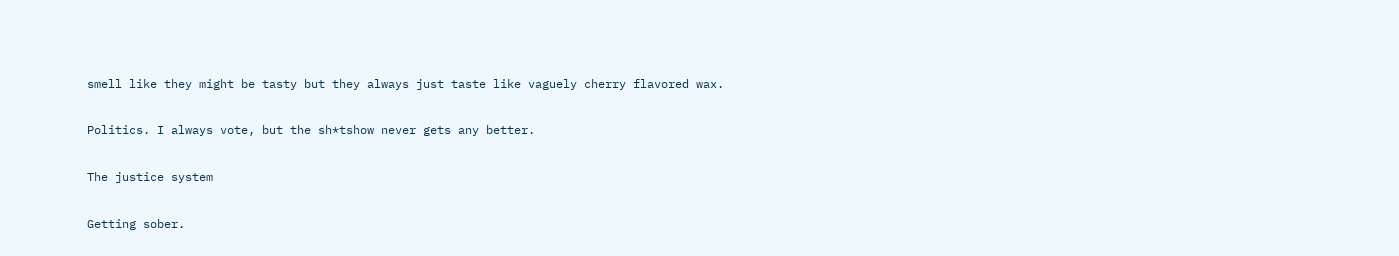smell like they might be tasty but they always just taste like vaguely cherry flavored wax.


Politics. I always vote, but the sh*tshow never gets any better.


The justice system


Getting sober.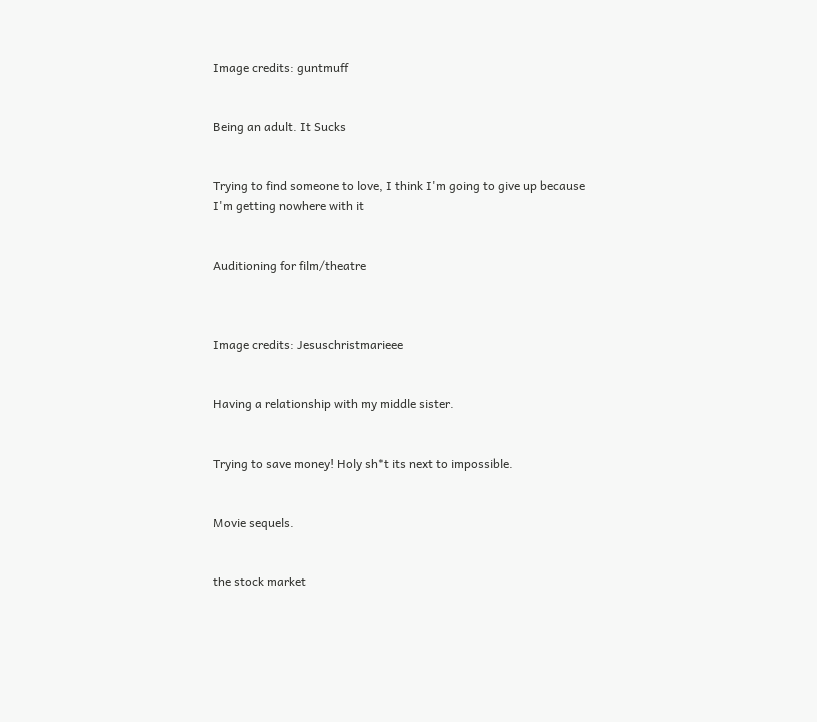Image credits: guntmuff


Being an adult. It Sucks


Trying to find someone to love, I think I'm going to give up because I'm getting nowhere with it


Auditioning for film/theatre



Image credits: Jesuschristmarieee


Having a relationship with my middle sister.


Trying to save money! Holy sh*t its next to impossible.


Movie sequels.


the stock market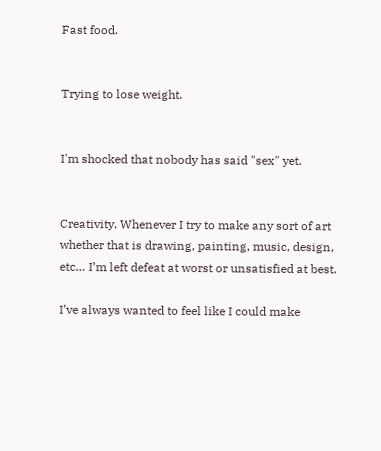Fast food.


Trying to lose weight.


I'm shocked that nobody has said "sex" yet.


Creativity. Whenever I try to make any sort of art whether that is drawing, painting, music, design, etc… I’m left defeat at worst or unsatisfied at best.

I’ve always wanted to feel like I could make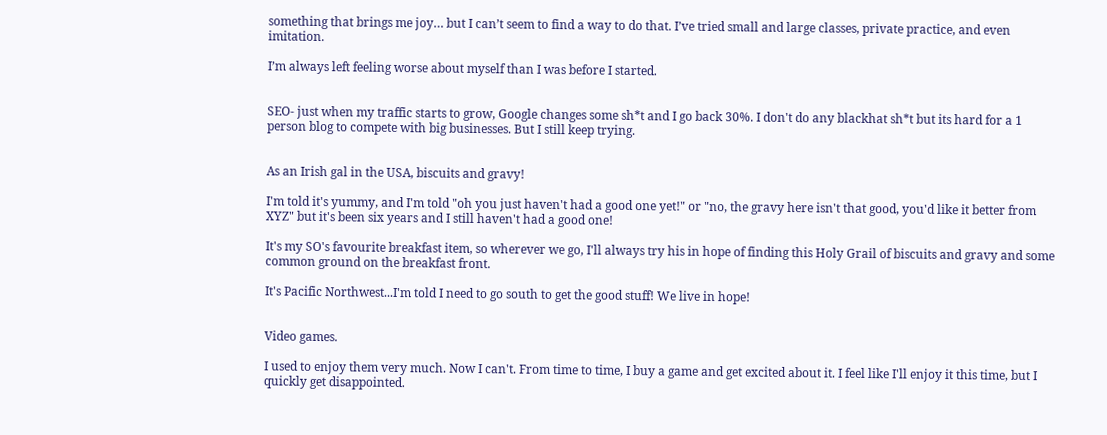something that brings me joy… but I can’t seem to find a way to do that. I’ve tried small and large classes, private practice, and even imitation.

I’m always left feeling worse about myself than I was before I started.


SEO- just when my traffic starts to grow, Google changes some sh*t and I go back 30%. I don't do any blackhat sh*t but its hard for a 1 person blog to compete with big businesses. But I still keep trying.


As an Irish gal in the USA, biscuits and gravy!

I'm told it's yummy, and I'm told "oh you just haven't had a good one yet!" or "no, the gravy here isn't that good, you'd like it better from XYZ" but it's been six years and I still haven't had a good one!

It's my SO's favourite breakfast item, so wherever we go, I'll always try his in hope of finding this Holy Grail of biscuits and gravy and some common ground on the breakfast front.

It's Pacific Northwest...I'm told I need to go south to get the good stuff! We live in hope!


Video games.

I used to enjoy them very much. Now I can't. From time to time, I buy a game and get excited about it. I feel like I'll enjoy it this time, but I quickly get disappointed.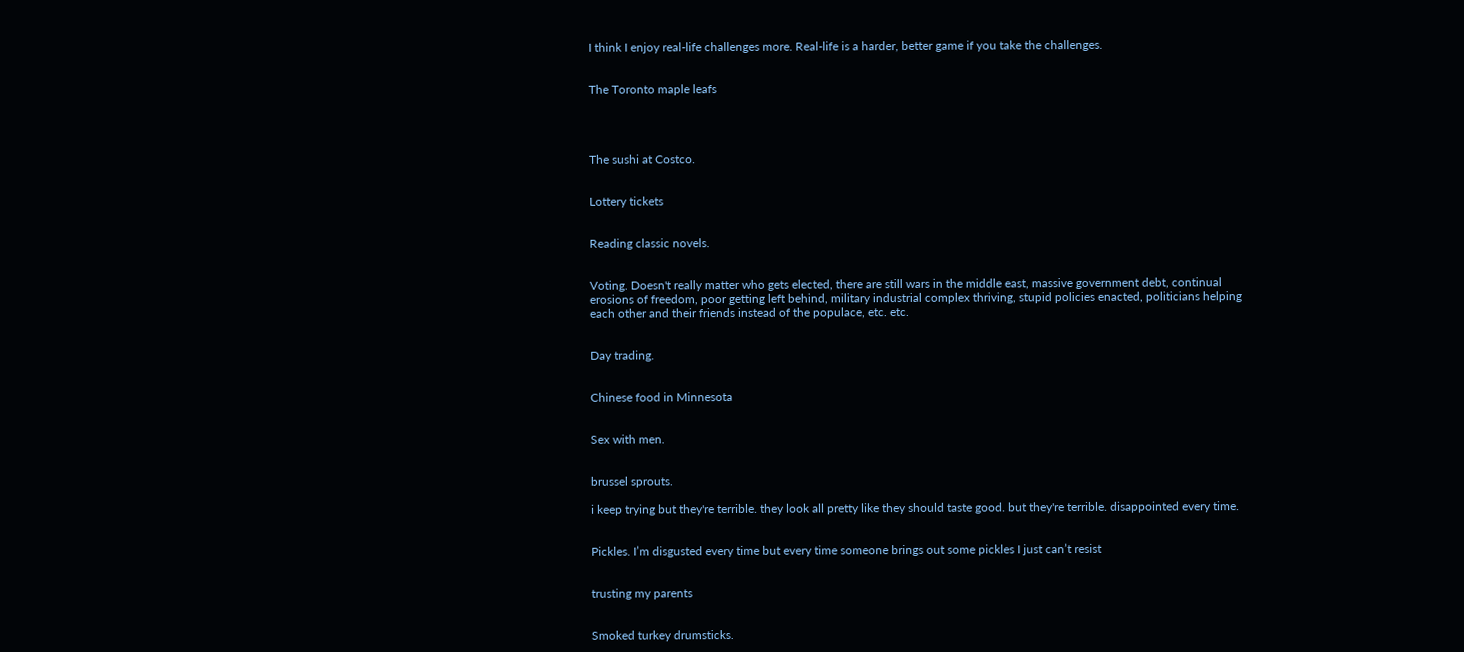I think I enjoy real-life challenges more. Real-life is a harder, better game if you take the challenges.


The Toronto maple leafs




The sushi at Costco.


Lottery tickets


Reading classic novels.


Voting. Doesn't really matter who gets elected, there are still wars in the middle east, massive government debt, continual erosions of freedom, poor getting left behind, military industrial complex thriving, stupid policies enacted, politicians helping each other and their friends instead of the populace, etc. etc.


Day trading.


Chinese food in Minnesota


Sex with men.


brussel sprouts.

i keep trying but they're terrible. they look all pretty like they should taste good. but they're terrible. disappointed every time.


Pickles. I’m disgusted every time but every time someone brings out some pickles I just can’t resist


trusting my parents


Smoked turkey drumsticks.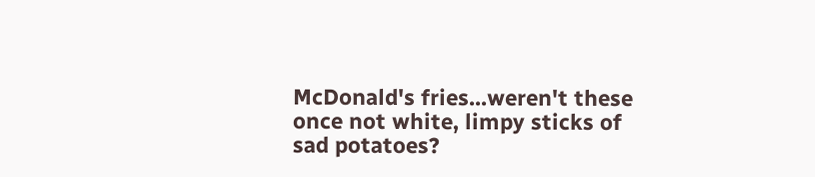McDonald's fries...weren't these once not white, limpy sticks of sad potatoes?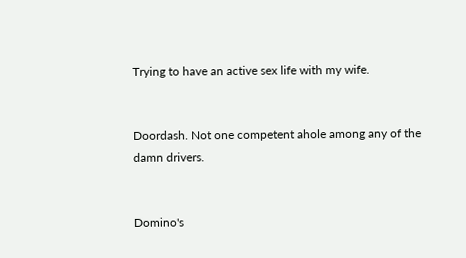Trying to have an active sex life with my wife.


Doordash. Not one competent ahole among any of the damn drivers.


Domino's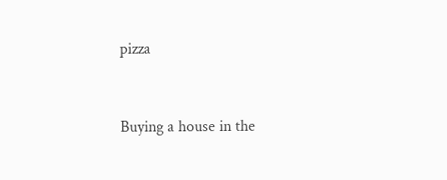pizza


Buying a house in the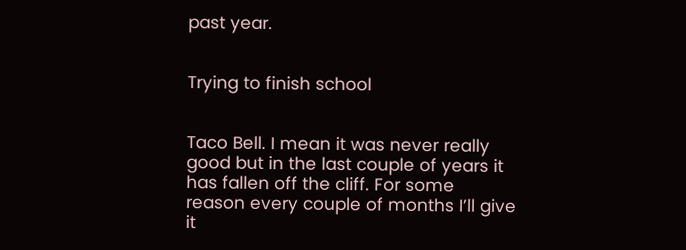past year.


Trying to finish school


Taco Bell. I mean it was never really good but in the last couple of years it has fallen off the cliff. For some reason every couple of months I’ll give it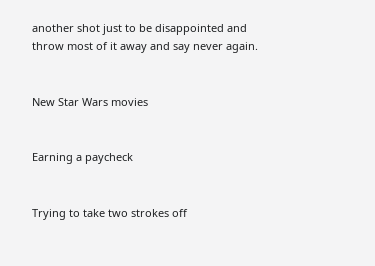another shot just to be disappointed and throw most of it away and say never again.


New Star Wars movies


Earning a paycheck


Trying to take two strokes off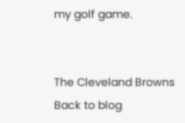my golf game.


The Cleveland Browns
Back to blog